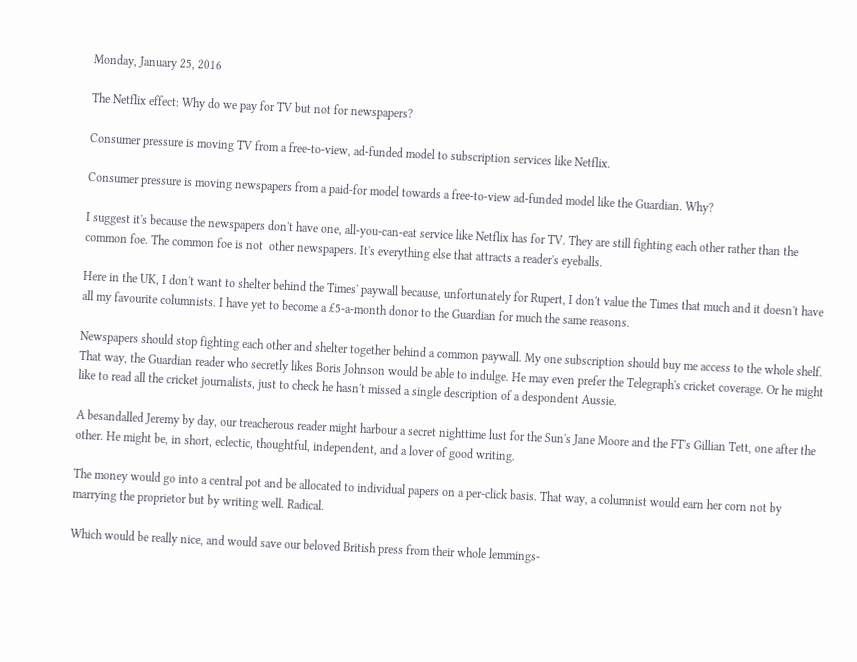Monday, January 25, 2016

The Netflix effect: Why do we pay for TV but not for newspapers?

Consumer pressure is moving TV from a free-to-view, ad-funded model to subscription services like Netflix.

Consumer pressure is moving newspapers from a paid-for model towards a free-to-view ad-funded model like the Guardian. Why?

I suggest it's because the newspapers don't have one, all-you-can-eat service like Netflix has for TV. They are still fighting each other rather than the common foe. The common foe is not  other newspapers. It's everything else that attracts a reader's eyeballs.

Here in the UK, I don't want to shelter behind the Times' paywall because, unfortunately for Rupert, I don't value the Times that much and it doesn't have all my favourite columnists. I have yet to become a £5-a-month donor to the Guardian for much the same reasons.

Newspapers should stop fighting each other and shelter together behind a common paywall. My one subscription should buy me access to the whole shelf. That way, the Guardian reader who secretly likes Boris Johnson would be able to indulge. He may even prefer the Telegraph's cricket coverage. Or he might like to read all the cricket journalists, just to check he hasn't missed a single description of a despondent Aussie.

A besandalled Jeremy by day, our treacherous reader might harbour a secret nighttime lust for the Sun's Jane Moore and the FT's Gillian Tett, one after the other. He might be, in short, eclectic, thoughtful, independent, and a lover of good writing.

The money would go into a central pot and be allocated to individual papers on a per-click basis. That way, a columnist would earn her corn not by marrying the proprietor but by writing well. Radical.

Which would be really nice, and would save our beloved British press from their whole lemmings-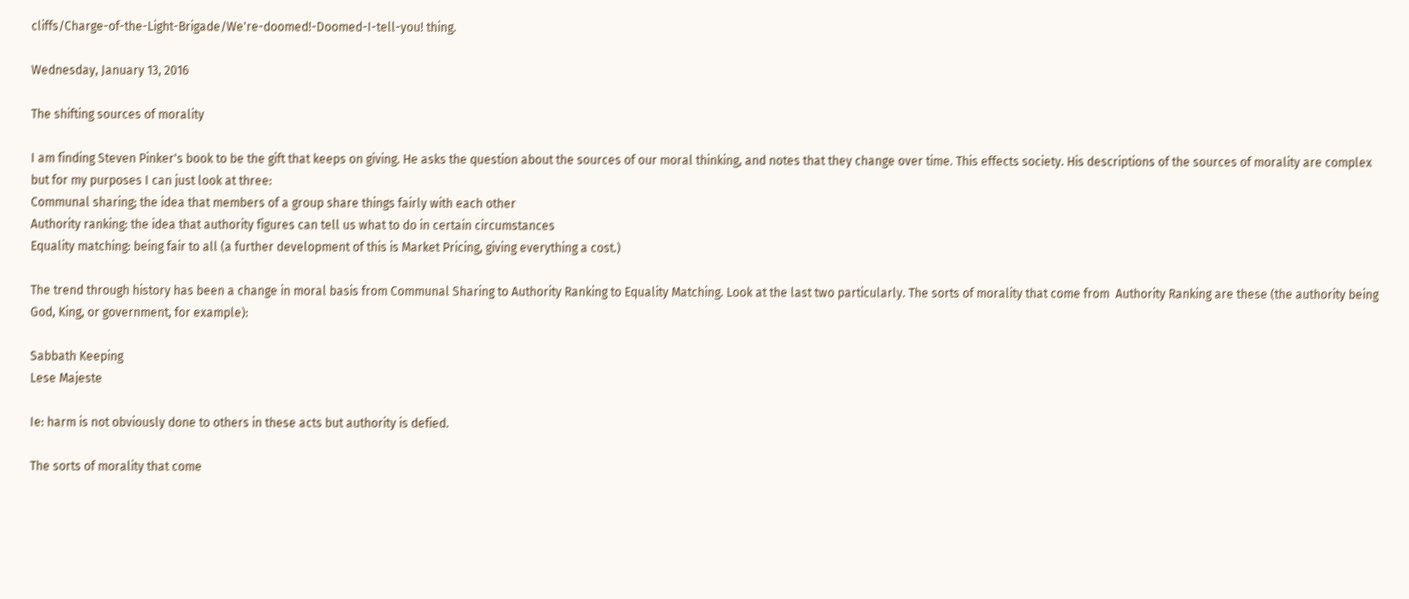cliffs/Charge-of-the-Light-Brigade/We're-doomed!-Doomed-I-tell-you! thing.

Wednesday, January 13, 2016

The shifting sources of morality

I am finding Steven Pinker's book to be the gift that keeps on giving. He asks the question about the sources of our moral thinking, and notes that they change over time. This effects society. His descriptions of the sources of morality are complex but for my purposes I can just look at three:
Communal sharing; the idea that members of a group share things fairly with each other
Authority ranking: the idea that authority figures can tell us what to do in certain circumstances
Equality matching: being fair to all (a further development of this is Market Pricing, giving everything a cost.)

The trend through history has been a change in moral basis from Communal Sharing to Authority Ranking to Equality Matching. Look at the last two particularly. The sorts of morality that come from  Authority Ranking are these (the authority being God, King, or government, for example):

Sabbath Keeping
Lese Majeste

Ie: harm is not obviously done to others in these acts but authority is defied.

The sorts of morality that come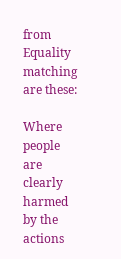from Equality matching are these:

Where people are clearly harmed by the actions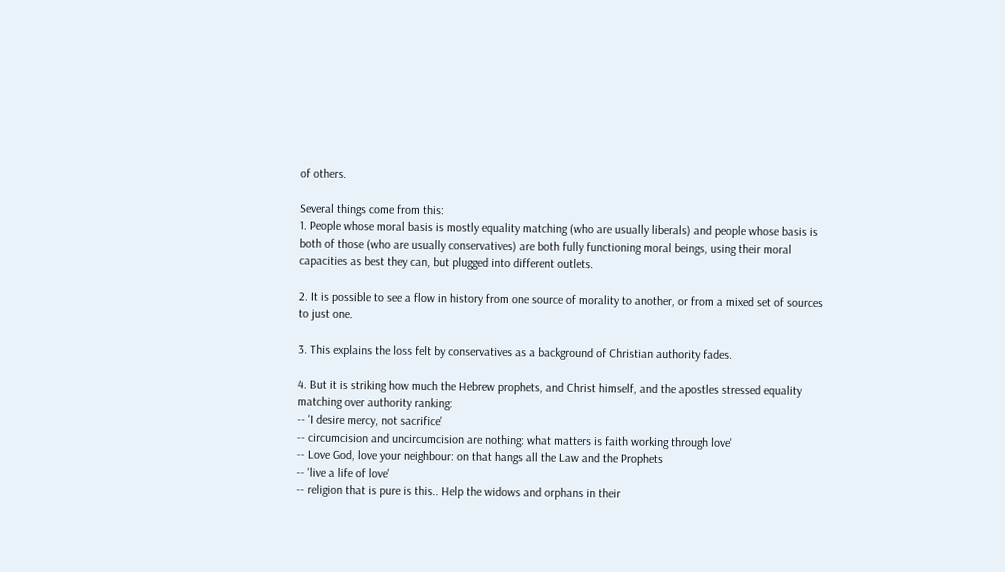of others.

Several things come from this:
1. People whose moral basis is mostly equality matching (who are usually liberals) and people whose basis is both of those (who are usually conservatives) are both fully functioning moral beings, using their moral capacities as best they can, but plugged into different outlets.

2. It is possible to see a flow in history from one source of morality to another, or from a mixed set of sources to just one.

3. This explains the loss felt by conservatives as a background of Christian authority fades.

4. But it is striking how much the Hebrew prophets, and Christ himself, and the apostles stressed equality matching over authority ranking:
-- 'I desire mercy, not sacrifice'
-- circumcision and uncircumcision are nothing: what matters is faith working through love'
-- Love God, love your neighbour: on that hangs all the Law and the Prophets
-- 'live a life of love'
-- religion that is pure is this.. Help the widows and orphans in their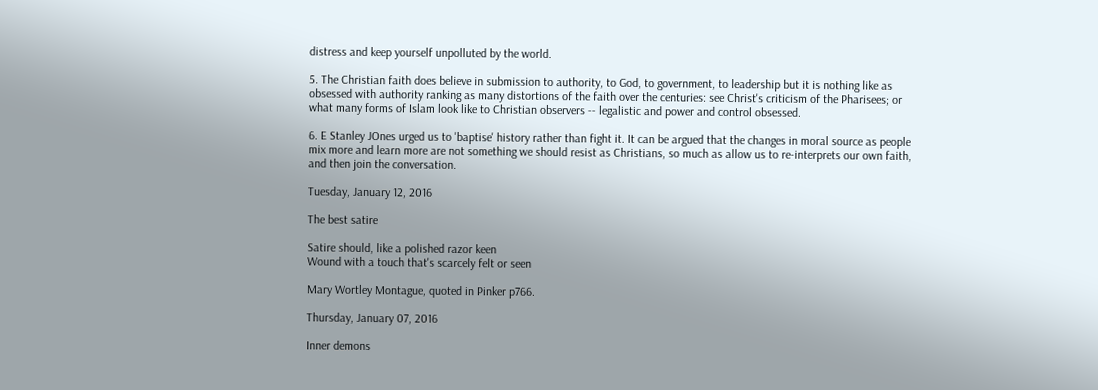distress and keep yourself unpolluted by the world.

5. The Christian faith does believe in submission to authority, to God, to government, to leadership but it is nothing like as obsessed with authority ranking as many distortions of the faith over the centuries: see Christ's criticism of the Pharisees; or what many forms of Islam look like to Christian observers -- legalistic and power and control obsessed.

6. E Stanley JOnes urged us to 'baptise' history rather than fight it. It can be argued that the changes in moral source as people mix more and learn more are not something we should resist as Christians, so much as allow us to re-interprets our own faith, and then join the conversation.

Tuesday, January 12, 2016

The best satire

Satire should, like a polished razor keen
Wound with a touch that's scarcely felt or seen

Mary Wortley Montague, quoted in Pinker p766.

Thursday, January 07, 2016

Inner demons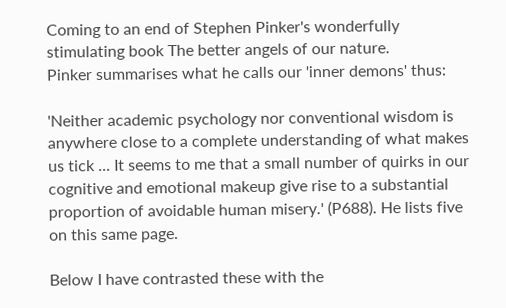Coming to an end of Stephen Pinker's wonderfully stimulating book The better angels of our nature.
Pinker summarises what he calls our 'inner demons' thus:

'Neither academic psychology nor conventional wisdom is anywhere close to a complete understanding of what makes us tick ... It seems to me that a small number of quirks in our cognitive and emotional makeup give rise to a substantial proportion of avoidable human misery.' (P688). He lists five on this same page.

Below I have contrasted these with the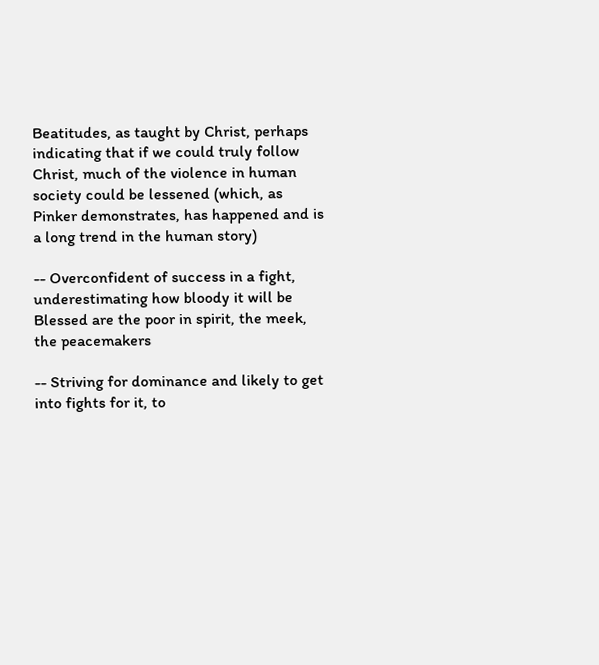Beatitudes, as taught by Christ, perhaps indicating that if we could truly follow Christ, much of the violence in human society could be lessened (which, as Pinker demonstrates, has happened and is a long trend in the human story)

-- Overconfident of success in a fight, underestimating how bloody it will be
Blessed are the poor in spirit, the meek, the peacemakers

-- Striving for dominance and likely to get into fights for it, to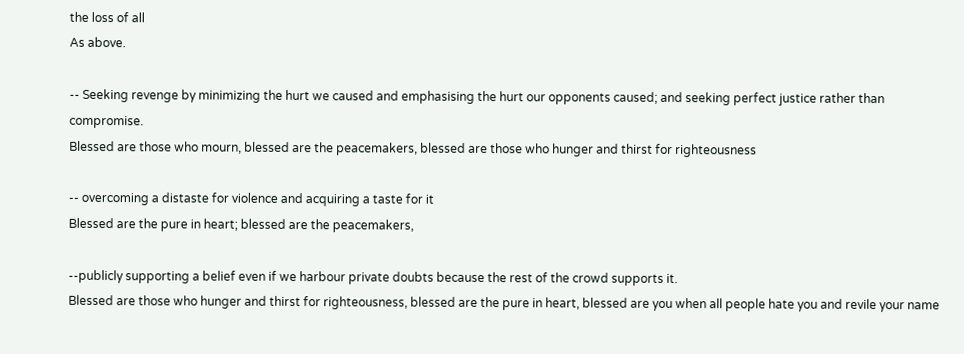the loss of all
As above.

-- Seeking revenge by minimizing the hurt we caused and emphasising the hurt our opponents caused; and seeking perfect justice rather than compromise.
Blessed are those who mourn, blessed are the peacemakers, blessed are those who hunger and thirst for righteousness

-- overcoming a distaste for violence and acquiring a taste for it
Blessed are the pure in heart; blessed are the peacemakers,

--publicly supporting a belief even if we harbour private doubts because the rest of the crowd supports it.
Blessed are those who hunger and thirst for righteousness, blessed are the pure in heart, blessed are you when all people hate you and revile your name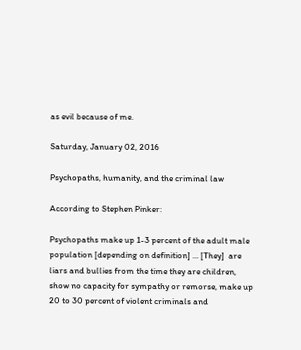as evil because of me.

Saturday, January 02, 2016

Psychopaths, humanity, and the criminal law

According to Stephen Pinker:

Psychopaths make up 1-3 percent of the adult male population [depending on definition] ... [They]  are liars and bullies from the time they are children, show no capacity for sympathy or remorse, make up 20 to 30 percent of violent criminals and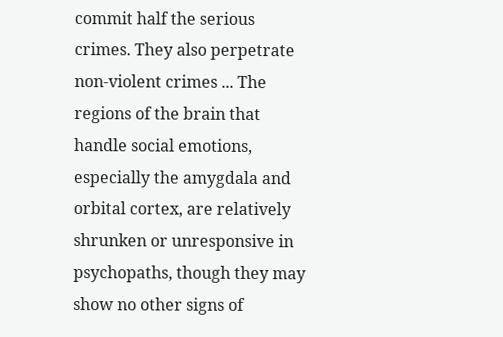commit half the serious crimes. They also perpetrate non-violent crimes ... The regions of the brain that handle social emotions, especially the amygdala and orbital cortex, are relatively shrunken or unresponsive in psychopaths, though they may show no other signs of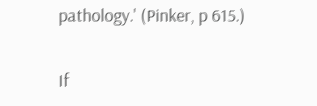pathology.' (Pinker, p 615.)

If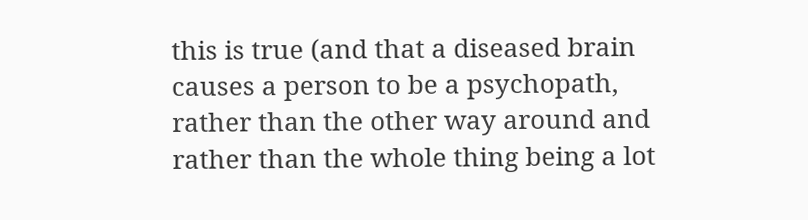this is true (and that a diseased brain causes a person to be a psychopath, rather than the other way around and rather than the whole thing being a lot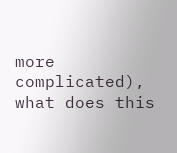more complicated), what does this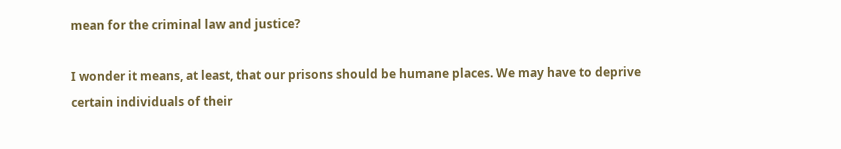mean for the criminal law and justice?

I wonder it means, at least, that our prisons should be humane places. We may have to deprive certain individuals of their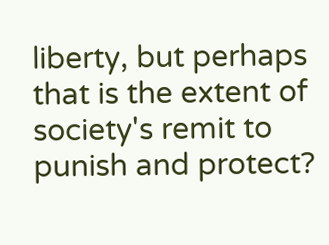liberty, but perhaps that is the extent of society's remit to punish and protect?